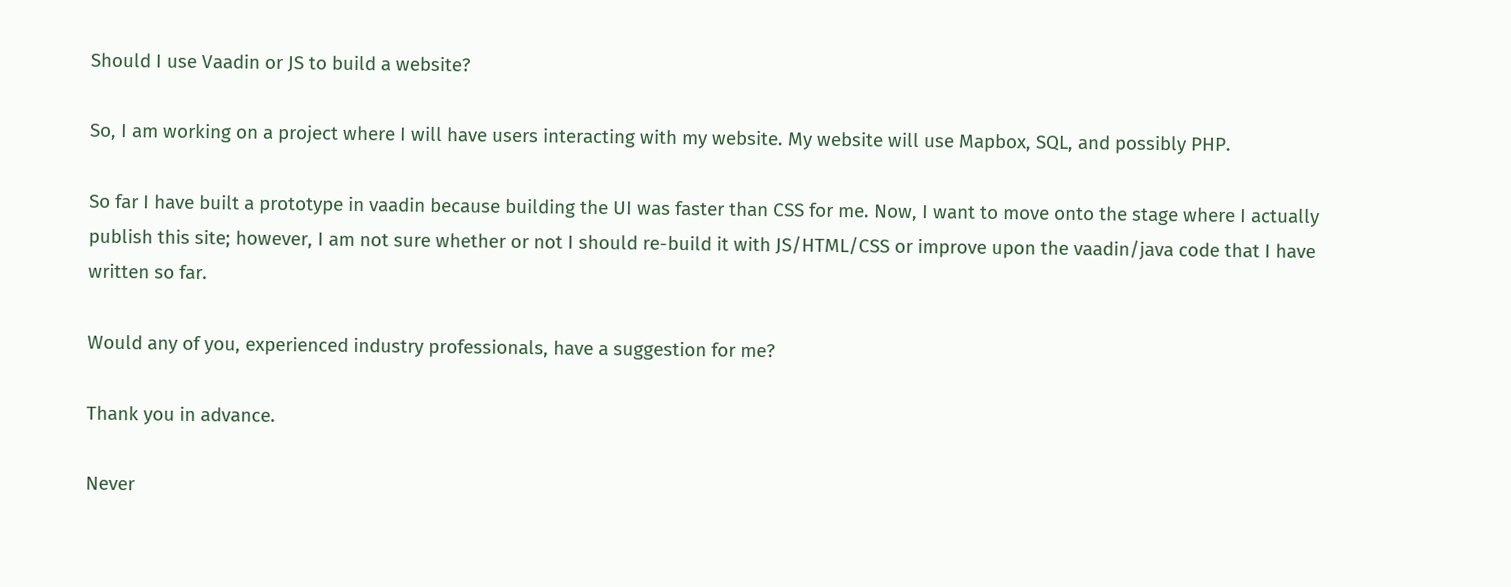Should I use Vaadin or JS to build a website?

So, I am working on a project where I will have users interacting with my website. My website will use Mapbox, SQL, and possibly PHP.

So far I have built a prototype in vaadin because building the UI was faster than CSS for me. Now, I want to move onto the stage where I actually publish this site; however, I am not sure whether or not I should re-build it with JS/HTML/CSS or improve upon the vaadin/java code that I have written so far.

Would any of you, experienced industry professionals, have a suggestion for me?

Thank you in advance.

Never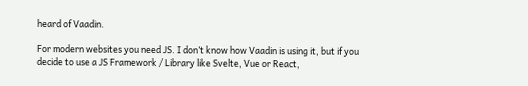heard of Vaadin.

For modern websites you need JS. I don’t know how Vaadin is using it, but if you decide to use a JS Framework / Library like Svelte, Vue or React,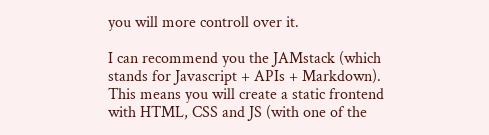you will more controll over it.

I can recommend you the JAMstack (which stands for Javascript + APIs + Markdown). This means you will create a static frontend with HTML, CSS and JS (with one of the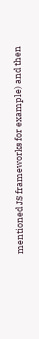mentioned JS frameworks for example) and then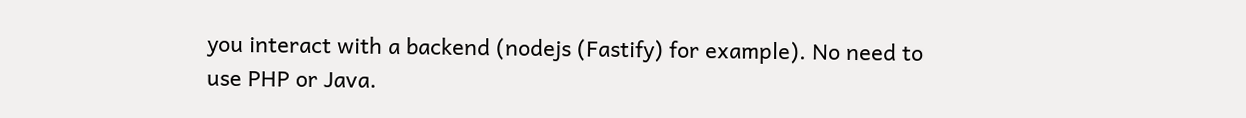you interact with a backend (nodejs (Fastify) for example). No need to use PHP or Java.